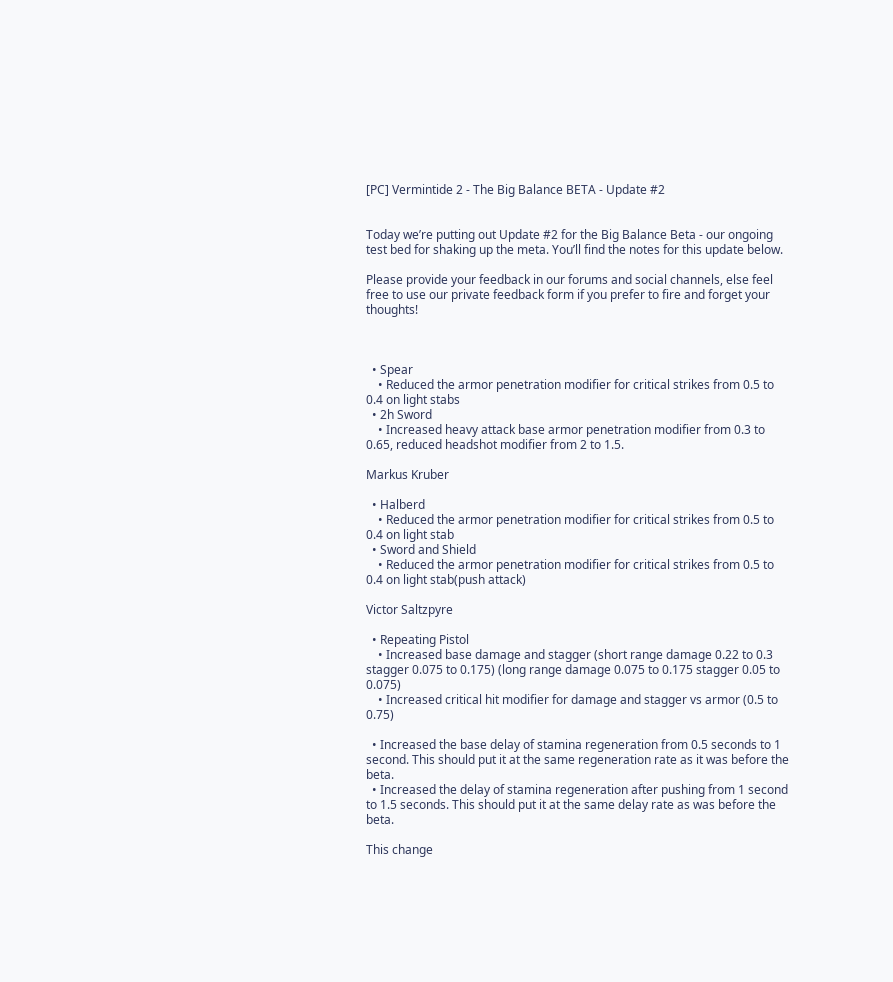[PC] Vermintide 2 - The Big Balance BETA - Update #2


Today we’re putting out Update #2 for the Big Balance Beta - our ongoing test bed for shaking up the meta. You’ll find the notes for this update below.

Please provide your feedback in our forums and social channels, else feel free to use our private feedback form if you prefer to fire and forget your thoughts!



  • Spear
    • Reduced the armor penetration modifier for critical strikes from 0.5 to 0.4 on light stabs
  • 2h Sword
    • Increased heavy attack base armor penetration modifier from 0.3 to 0.65, reduced headshot modifier from 2 to 1.5.

Markus Kruber

  • Halberd
    • Reduced the armor penetration modifier for critical strikes from 0.5 to 0.4 on light stab
  • Sword and Shield
    • Reduced the armor penetration modifier for critical strikes from 0.5 to 0.4 on light stab(push attack)

Victor Saltzpyre

  • Repeating Pistol
    • Increased base damage and stagger (short range damage 0.22 to 0.3 stagger 0.075 to 0.175) (long range damage 0.075 to 0.175 stagger 0.05 to 0.075)
    • Increased critical hit modifier for damage and stagger vs armor (0.5 to 0.75)

  • Increased the base delay of stamina regeneration from 0.5 seconds to 1 second. This should put it at the same regeneration rate as it was before the beta.
  • Increased the delay of stamina regeneration after pushing from 1 second to 1.5 seconds. This should put it at the same delay rate as was before the beta.

This change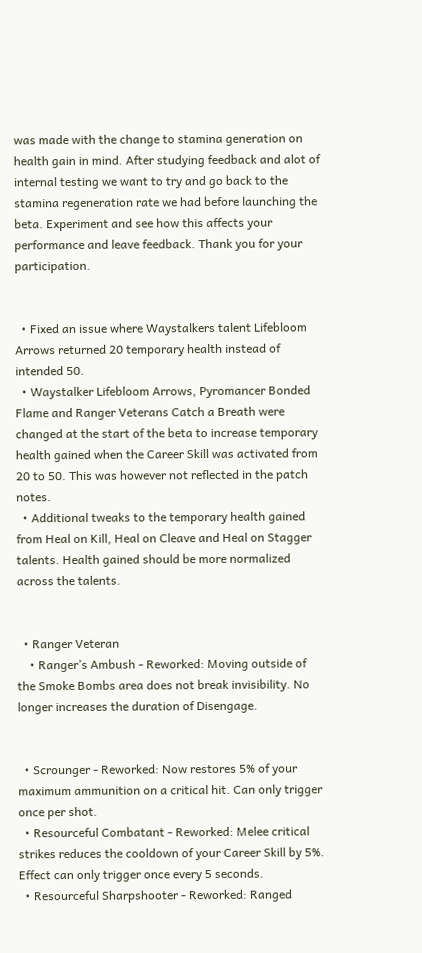was made with the change to stamina generation on health gain in mind. After studying feedback and alot of internal testing we want to try and go back to the stamina regeneration rate we had before launching the beta. Experiment and see how this affects your performance and leave feedback. Thank you for your participation.


  • Fixed an issue where Waystalkers talent Lifebloom Arrows returned 20 temporary health instead of intended 50.
  • Waystalker Lifebloom Arrows, Pyromancer Bonded Flame and Ranger Veterans Catch a Breath were changed at the start of the beta to increase temporary health gained when the Career Skill was activated from 20 to 50. This was however not reflected in the patch notes.
  • Additional tweaks to the temporary health gained from Heal on Kill, Heal on Cleave and Heal on Stagger talents. Health gained should be more normalized across the talents.


  • Ranger Veteran
    • Ranger’s Ambush - Reworked: Moving outside of the Smoke Bombs area does not break invisibility. No longer increases the duration of Disengage.


  • Scrounger - Reworked: Now restores 5% of your maximum ammunition on a critical hit. Can only trigger once per shot.
  • Resourceful Combatant - Reworked: Melee critical strikes reduces the cooldown of your Career Skill by 5%. Effect can only trigger once every 5 seconds.
  • Resourceful Sharpshooter - Reworked: Ranged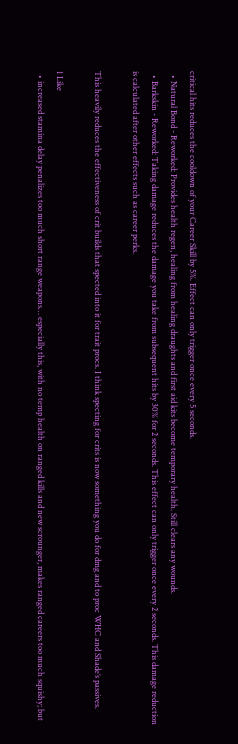critical hits reduces the cooldown of your Career Skill by 5%. Effect can only trigger once every 5 seconds.
  • Natural Bond - Reworked: Provides health regen, healing from healing draughts and first aid kits become temporary health. Still clears any wounds.
  • Barkskin - Reworked: Taking damage reduces the damage you take from subsequent hits by 30% for 2 seconds. This effect can only trigger once every 2 seconds. This damage reduction is calculated after other effects such as career perks.

This heavily reduces the effectiveness of crit builds that spected into it for trait procs. I think specting for crits is now something you do for dmg and to proc WHC and Shade’s passives.

1 Like
  • increased stamina delay penalizes too much short range weapons… especially this, with no temp health on ranged kills and new scrounger, makes ranged careers too much squishy; but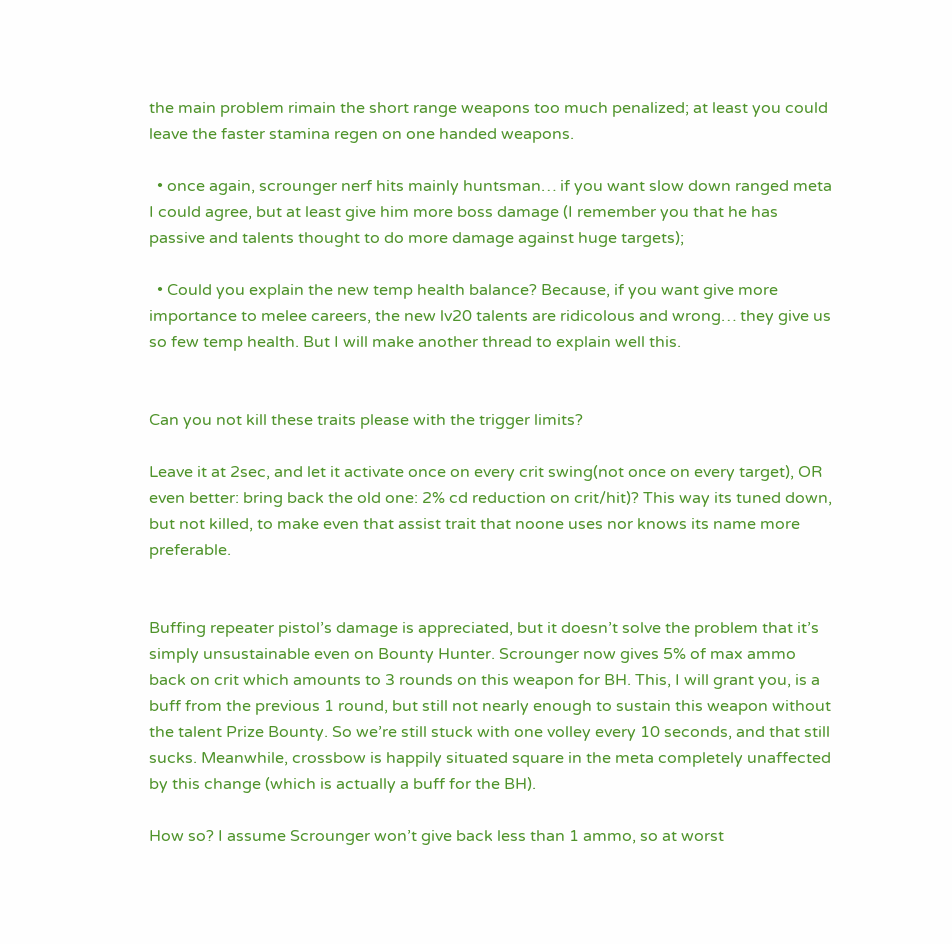the main problem rimain the short range weapons too much penalized; at least you could leave the faster stamina regen on one handed weapons.

  • once again, scrounger nerf hits mainly huntsman… if you want slow down ranged meta I could agree, but at least give him more boss damage (I remember you that he has passive and talents thought to do more damage against huge targets);

  • Could you explain the new temp health balance? Because, if you want give more importance to melee careers, the new lv20 talents are ridicolous and wrong… they give us so few temp health. But I will make another thread to explain well this.


Can you not kill these traits please with the trigger limits?

Leave it at 2sec, and let it activate once on every crit swing(not once on every target), OR even better: bring back the old one: 2% cd reduction on crit/hit)? This way its tuned down, but not killed, to make even that assist trait that noone uses nor knows its name more preferable.


Buffing repeater pistol’s damage is appreciated, but it doesn’t solve the problem that it’s simply unsustainable even on Bounty Hunter. Scrounger now gives 5% of max ammo back on crit which amounts to 3 rounds on this weapon for BH. This, I will grant you, is a buff from the previous 1 round, but still not nearly enough to sustain this weapon without the talent Prize Bounty. So we’re still stuck with one volley every 10 seconds, and that still sucks. Meanwhile, crossbow is happily situated square in the meta completely unaffected by this change (which is actually a buff for the BH).

How so? I assume Scrounger won’t give back less than 1 ammo, so at worst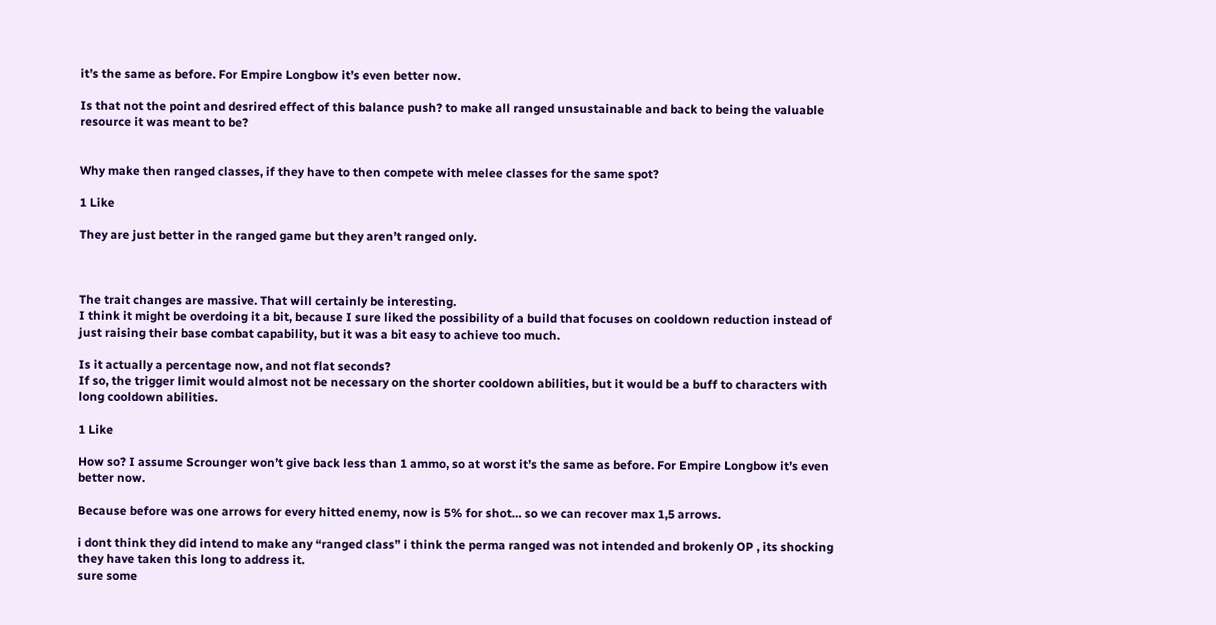it’s the same as before. For Empire Longbow it’s even better now.

Is that not the point and desrired effect of this balance push? to make all ranged unsustainable and back to being the valuable resource it was meant to be?


Why make then ranged classes, if they have to then compete with melee classes for the same spot?

1 Like

They are just better in the ranged game but they aren’t ranged only.



The trait changes are massive. That will certainly be interesting.
I think it might be overdoing it a bit, because I sure liked the possibility of a build that focuses on cooldown reduction instead of just raising their base combat capability, but it was a bit easy to achieve too much.

Is it actually a percentage now, and not flat seconds?
If so, the trigger limit would almost not be necessary on the shorter cooldown abilities, but it would be a buff to characters with long cooldown abilities.

1 Like

How so? I assume Scrounger won’t give back less than 1 ammo, so at worst it’s the same as before. For Empire Longbow it’s even better now.

Because before was one arrows for every hitted enemy, now is 5% for shot… so we can recover max 1,5 arrows.

i dont think they did intend to make any “ranged class” i think the perma ranged was not intended and brokenly OP , its shocking they have taken this long to address it.
sure some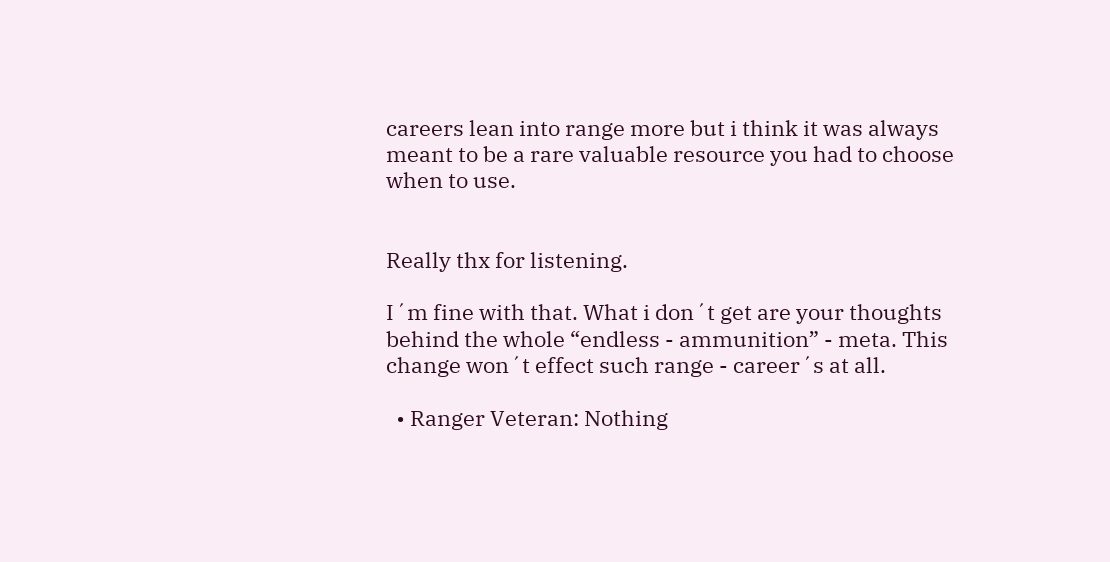careers lean into range more but i think it was always meant to be a rare valuable resource you had to choose when to use.


Really thx for listening.

I´m fine with that. What i don´t get are your thoughts behind the whole “endless - ammunition” - meta. This change won´t effect such range - career´s at all.

  • Ranger Veteran: Nothing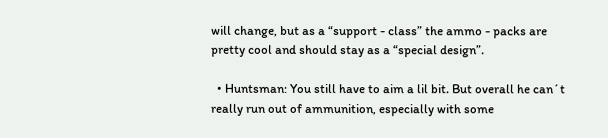will change, but as a “support - class” the ammo - packs are pretty cool and should stay as a “special design”.

  • Huntsman: You still have to aim a lil bit. But overall he can´t really run out of ammunition, especially with some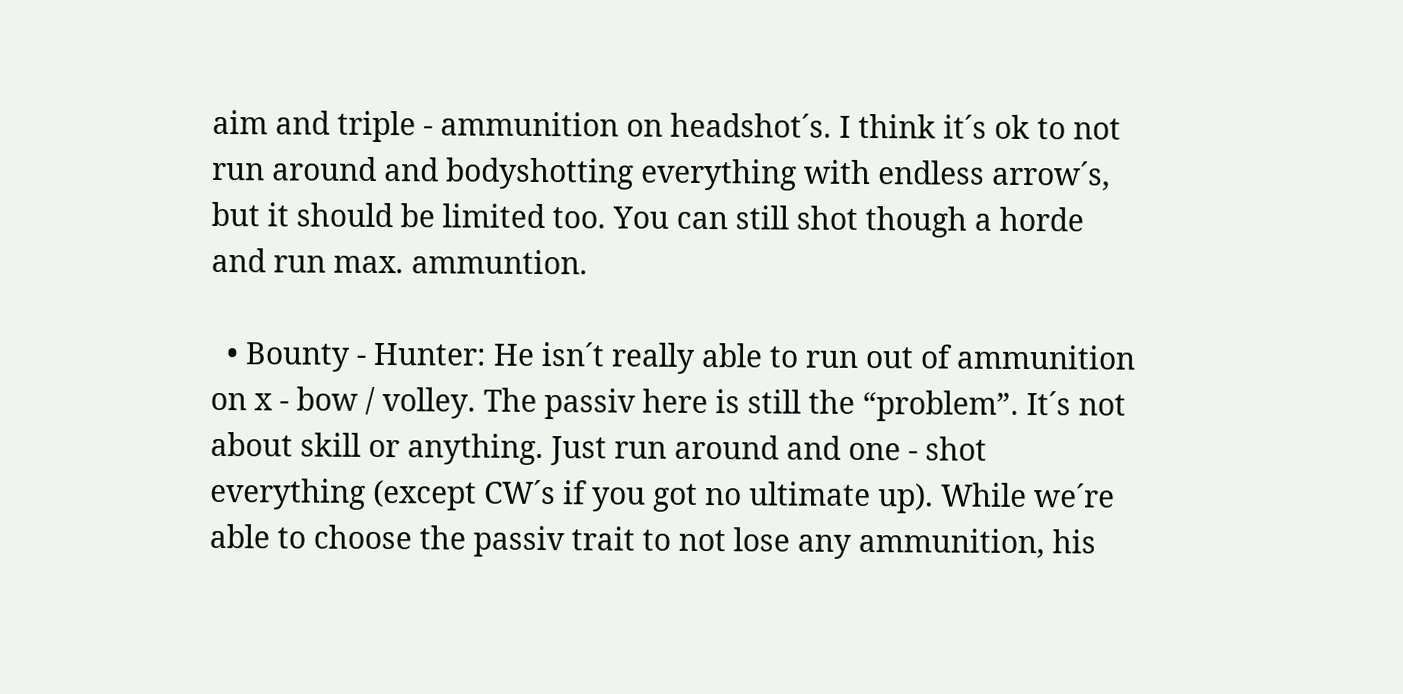aim and triple - ammunition on headshot´s. I think it´s ok to not run around and bodyshotting everything with endless arrow´s, but it should be limited too. You can still shot though a horde and run max. ammuntion.

  • Bounty - Hunter: He isn´t really able to run out of ammunition on x - bow / volley. The passiv here is still the “problem”. It´s not about skill or anything. Just run around and one - shot everything (except CW´s if you got no ultimate up). While we´re able to choose the passiv trait to not lose any ammunition, his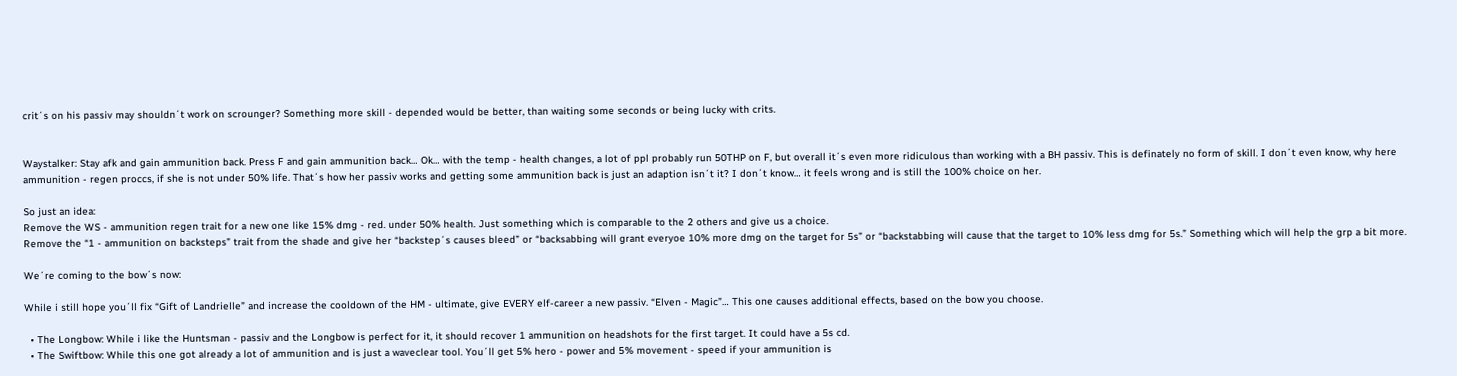crit´s on his passiv may shouldn´t work on scrounger? Something more skill - depended would be better, than waiting some seconds or being lucky with crits.


Waystalker: Stay afk and gain ammunition back. Press F and gain ammunition back… Ok… with the temp - health changes, a lot of ppl probably run 50THP on F, but overall it´s even more ridiculous than working with a BH passiv. This is definately no form of skill. I don´t even know, why here ammunition - regen proccs, if she is not under 50% life. That´s how her passiv works and getting some ammunition back is just an adaption isn´t it? I don´t know… it feels wrong and is still the 100% choice on her.

So just an idea:
Remove the WS - ammunition regen trait for a new one like 15% dmg - red. under 50% health. Just something which is comparable to the 2 others and give us a choice.
Remove the “1 - ammunition on backsteps” trait from the shade and give her “backstep´s causes bleed” or “backsabbing will grant everyoe 10% more dmg on the target for 5s” or “backstabbing will cause that the target to 10% less dmg for 5s.” Something which will help the grp a bit more.

We´re coming to the bow´s now:

While i still hope you´ll fix “Gift of Landrielle” and increase the cooldown of the HM - ultimate, give EVERY elf-career a new passiv. “Elven - Magic”… This one causes additional effects, based on the bow you choose.

  • The Longbow: While i like the Huntsman - passiv and the Longbow is perfect for it, it should recover 1 ammunition on headshots for the first target. It could have a 5s cd.
  • The Swiftbow: While this one got already a lot of ammunition and is just a waveclear tool. You´ll get 5% hero - power and 5% movement - speed if your ammunition is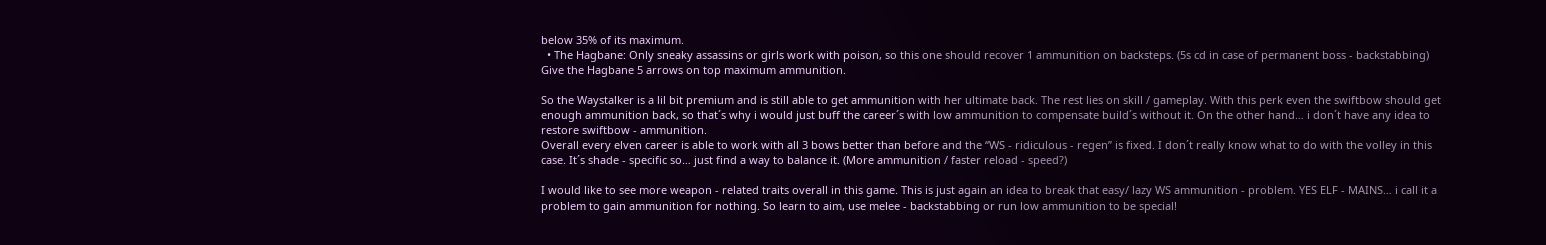below 35% of its maximum.
  • The Hagbane: Only sneaky assassins or girls work with poison, so this one should recover 1 ammunition on backsteps. (5s cd in case of permanent boss - backstabbing) Give the Hagbane 5 arrows on top maximum ammunition.

So the Waystalker is a lil bit premium and is still able to get ammunition with her ultimate back. The rest lies on skill / gameplay. With this perk even the swiftbow should get enough ammunition back, so that´s why i would just buff the career´s with low ammunition to compensate build´s without it. On the other hand… i don´t have any idea to restore swiftbow - ammunition.
Overall every elven career is able to work with all 3 bows better than before and the “WS - ridiculous - regen” is fixed. I don´t really know what to do with the volley in this case. It´s shade - specific so… just find a way to balance it. (More ammunition / faster reload - speed?)

I would like to see more weapon - related traits overall in this game. This is just again an idea to break that easy/ lazy WS ammunition - problem. YES ELF - MAINS… i call it a problem to gain ammunition for nothing. So learn to aim, use melee - backstabbing or run low ammunition to be special!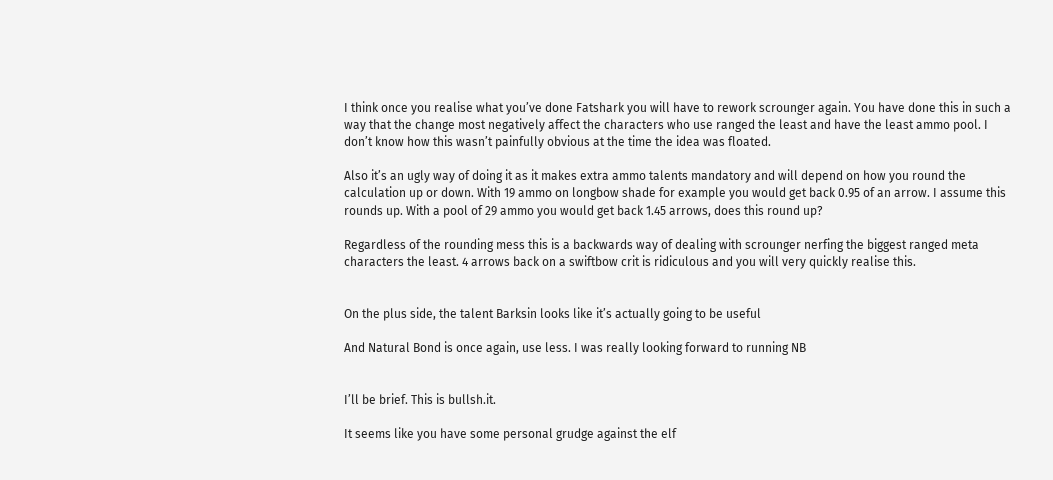I think once you realise what you’ve done Fatshark you will have to rework scrounger again. You have done this in such a way that the change most negatively affect the characters who use ranged the least and have the least ammo pool. I don’t know how this wasn’t painfully obvious at the time the idea was floated.

Also it’s an ugly way of doing it as it makes extra ammo talents mandatory and will depend on how you round the calculation up or down. With 19 ammo on longbow shade for example you would get back 0.95 of an arrow. I assume this rounds up. With a pool of 29 ammo you would get back 1.45 arrows, does this round up?

Regardless of the rounding mess this is a backwards way of dealing with scrounger nerfing the biggest ranged meta characters the least. 4 arrows back on a swiftbow crit is ridiculous and you will very quickly realise this.


On the plus side, the talent Barksin looks like it’s actually going to be useful

And Natural Bond is once again, use less. I was really looking forward to running NB


I’ll be brief. This is bullsh.it.

It seems like you have some personal grudge against the elf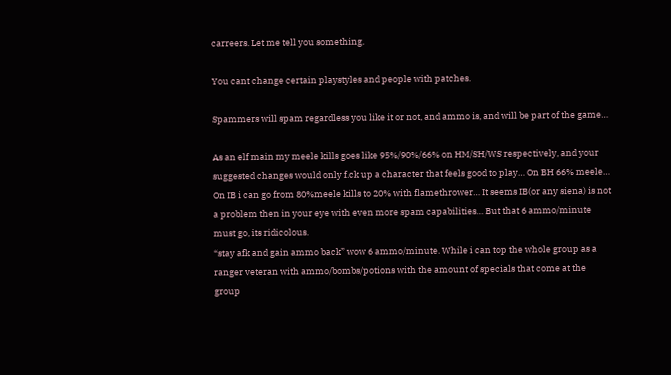carreers. Let me tell you something.

You cant change certain playstyles and people with patches.

Spammers will spam regardless you like it or not, and ammo is, and will be part of the game…

As an elf main my meele kills goes like 95%/90%/66% on HM/SH/WS respectively, and your suggested changes would only f.ck up a character that feels good to play… On BH 66% meele… On IB i can go from 80%meele kills to 20% with flamethrower… It seems IB(or any siena) is not a problem then in your eye with even more spam capabilities… But that 6 ammo/minute must go, its ridicolous.
“stay afk and gain ammo back” wow 6 ammo/minute. While i can top the whole group as a ranger veteran with ammo/bombs/potions with the amount of specials that come at the group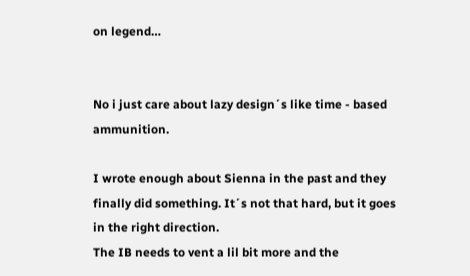on legend…


No i just care about lazy design´s like time - based ammunition.

I wrote enough about Sienna in the past and they finally did something. It´s not that hard, but it goes in the right direction.
The IB needs to vent a lil bit more and the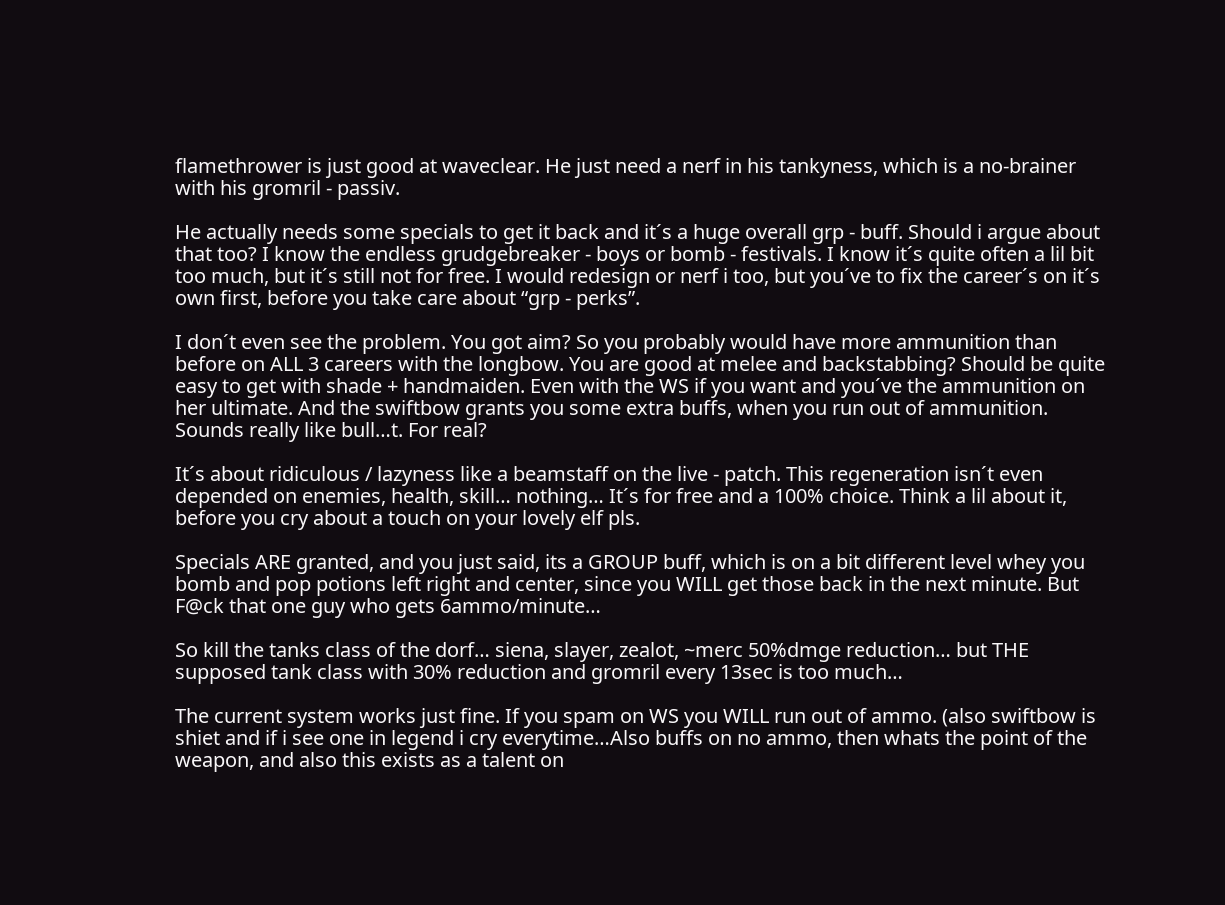flamethrower is just good at waveclear. He just need a nerf in his tankyness, which is a no-brainer with his gromril - passiv.

He actually needs some specials to get it back and it´s a huge overall grp - buff. Should i argue about that too? I know the endless grudgebreaker - boys or bomb - festivals. I know it´s quite often a lil bit too much, but it´s still not for free. I would redesign or nerf i too, but you´ve to fix the career´s on it´s own first, before you take care about “grp - perks”.

I don´t even see the problem. You got aim? So you probably would have more ammunition than before on ALL 3 careers with the longbow. You are good at melee and backstabbing? Should be quite easy to get with shade + handmaiden. Even with the WS if you want and you´ve the ammunition on her ultimate. And the swiftbow grants you some extra buffs, when you run out of ammunition. Sounds really like bull…t. For real?

It´s about ridiculous / lazyness like a beamstaff on the live - patch. This regeneration isn´t even depended on enemies, health, skill… nothing… It´s for free and a 100% choice. Think a lil about it, before you cry about a touch on your lovely elf pls.

Specials ARE granted, and you just said, its a GROUP buff, which is on a bit different level whey you bomb and pop potions left right and center, since you WILL get those back in the next minute. But F@ck that one guy who gets 6ammo/minute…

So kill the tanks class of the dorf… siena, slayer, zealot, ~merc 50%dmge reduction… but THE supposed tank class with 30% reduction and gromril every 13sec is too much…

The current system works just fine. If you spam on WS you WILL run out of ammo. (also swiftbow is shiet and if i see one in legend i cry everytime…Also buffs on no ammo, then whats the point of the weapon, and also this exists as a talent on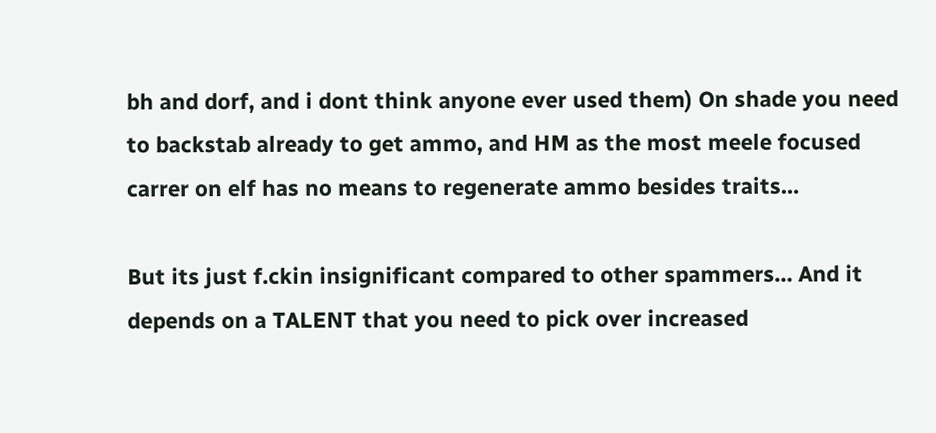bh and dorf, and i dont think anyone ever used them) On shade you need to backstab already to get ammo, and HM as the most meele focused carrer on elf has no means to regenerate ammo besides traits…

But its just f.ckin insignificant compared to other spammers… And it depends on a TALENT that you need to pick over increased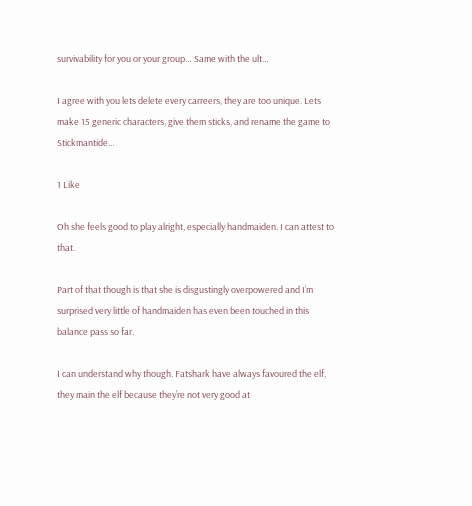survivability for you or your group… Same with the ult…

I agree with you lets delete every carreers, they are too unique. Lets make 15 generic characters, give them sticks, and rename the game to Stickmantide…

1 Like

Oh she feels good to play alright, especially handmaiden. I can attest to that.

Part of that though is that she is disgustingly overpowered and I’m surprised very little of handmaiden has even been touched in this balance pass so far.

I can understand why though. Fatshark have always favoured the elf, they main the elf because they’re not very good at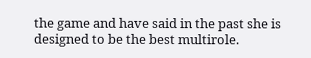the game and have said in the past she is designed to be the best multirole.